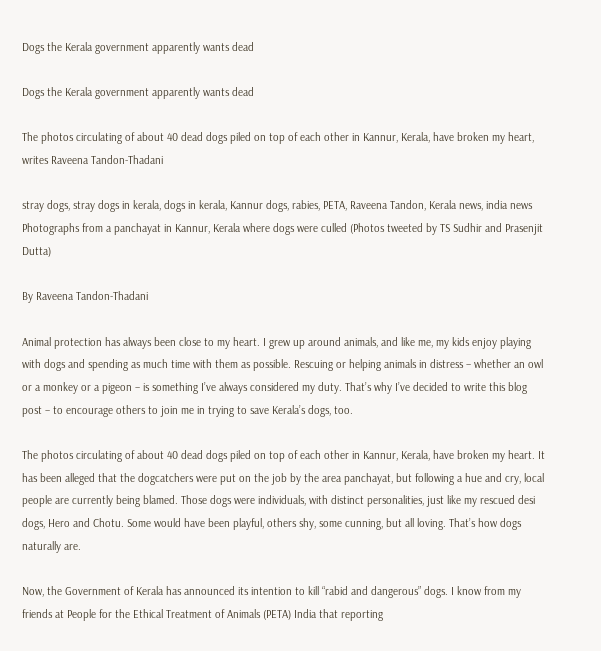Dogs the Kerala government apparently wants dead

Dogs the Kerala government apparently wants dead

The photos circulating of about 40 dead dogs piled on top of each other in Kannur, Kerala, have broken my heart, writes Raveena Tandon-Thadani

stray dogs, stray dogs in kerala, dogs in kerala, Kannur dogs, rabies, PETA, Raveena Tandon, Kerala news, india news
Photographs from a panchayat in Kannur, Kerala where dogs were culled (Photos tweeted by TS Sudhir and Prasenjit Dutta)

By Raveena Tandon-Thadani

Animal protection has always been close to my heart. I grew up around animals, and like me, my kids enjoy playing with dogs and spending as much time with them as possible. Rescuing or helping animals in distress – whether an owl or a monkey or a pigeon – is something I’ve always considered my duty. That’s why I’ve decided to write this blog post – to encourage others to join me in trying to save Kerala’s dogs, too.

The photos circulating of about 40 dead dogs piled on top of each other in Kannur, Kerala, have broken my heart. It has been alleged that the dogcatchers were put on the job by the area panchayat, but following a hue and cry, local people are currently being blamed. Those dogs were individuals, with distinct personalities, just like my rescued desi dogs, Hero and Chotu. Some would have been playful, others shy, some cunning, but all loving. That’s how dogs naturally are.

Now, the Government of Kerala has announced its intention to kill “rabid and dangerous” dogs. I know from my friends at People for the Ethical Treatment of Animals (PETA) India that reporting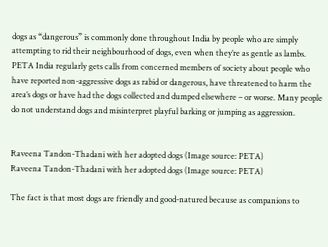dogs as “dangerous” is commonly done throughout India by people who are simply attempting to rid their neighbourhood of dogs, even when they’re as gentle as lambs. PETA India regularly gets calls from concerned members of society about people who have reported non-aggressive dogs as rabid or dangerous, have threatened to harm the area’s dogs or have had the dogs collected and dumped elsewhere – or worse. Many people do not understand dogs and misinterpret playful barking or jumping as aggression.


Raveena Tandon-Thadani with her adopted dogs (Image source: PETA)
Raveena Tandon-Thadani with her adopted dogs (Image source: PETA)

The fact is that most dogs are friendly and good-natured because as companions to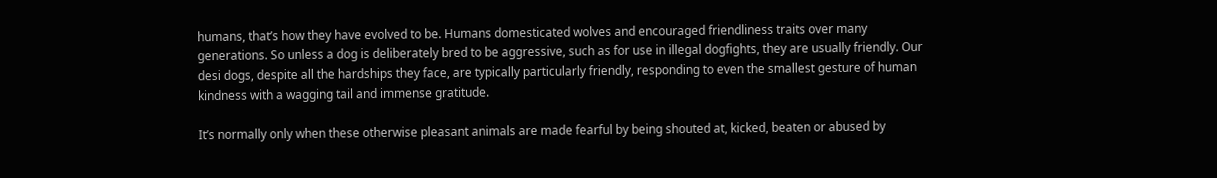humans, that’s how they have evolved to be. Humans domesticated wolves and encouraged friendliness traits over many generations. So unless a dog is deliberately bred to be aggressive, such as for use in illegal dogfights, they are usually friendly. Our desi dogs, despite all the hardships they face, are typically particularly friendly, responding to even the smallest gesture of human kindness with a wagging tail and immense gratitude.

It’s normally only when these otherwise pleasant animals are made fearful by being shouted at, kicked, beaten or abused by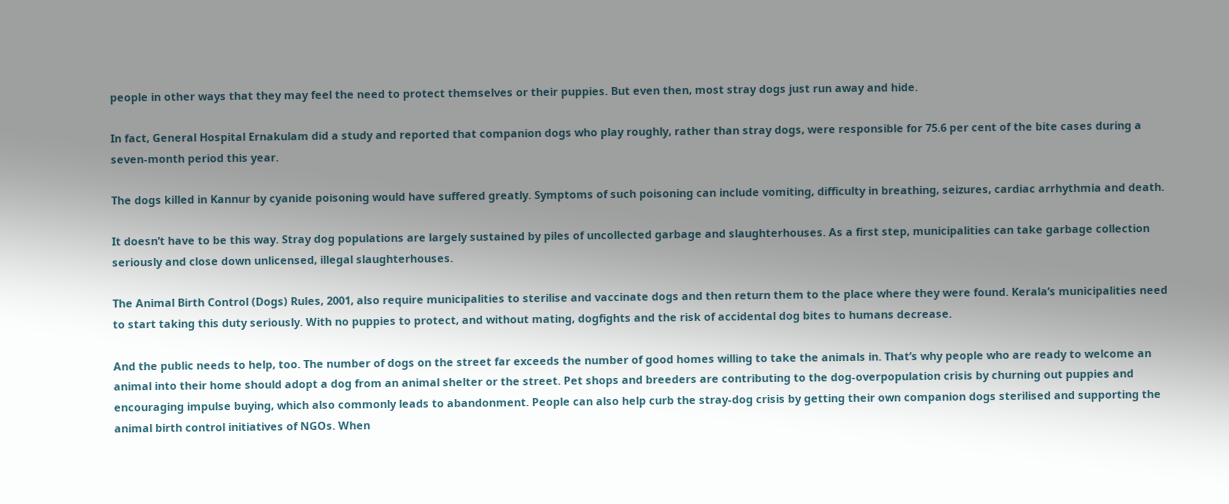people in other ways that they may feel the need to protect themselves or their puppies. But even then, most stray dogs just run away and hide.

In fact, General Hospital Ernakulam did a study and reported that companion dogs who play roughly, rather than stray dogs, were responsible for 75.6 per cent of the bite cases during a seven-month period this year.

The dogs killed in Kannur by cyanide poisoning would have suffered greatly. Symptoms of such poisoning can include vomiting, difficulty in breathing, seizures, cardiac arrhythmia and death.

It doesn’t have to be this way. Stray dog populations are largely sustained by piles of uncollected garbage and slaughterhouses. As a first step, municipalities can take garbage collection seriously and close down unlicensed, illegal slaughterhouses.

The Animal Birth Control (Dogs) Rules, 2001, also require municipalities to sterilise and vaccinate dogs and then return them to the place where they were found. Kerala’s municipalities need to start taking this duty seriously. With no puppies to protect, and without mating, dogfights and the risk of accidental dog bites to humans decrease.

And the public needs to help, too. The number of dogs on the street far exceeds the number of good homes willing to take the animals in. That’s why people who are ready to welcome an animal into their home should adopt a dog from an animal shelter or the street. Pet shops and breeders are contributing to the dog-overpopulation crisis by churning out puppies and encouraging impulse buying, which also commonly leads to abandonment. People can also help curb the stray-dog crisis by getting their own companion dogs sterilised and supporting the animal birth control initiatives of NGOs. When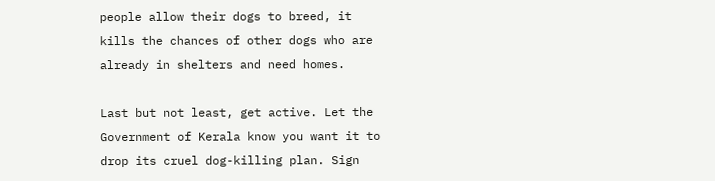people allow their dogs to breed, it kills the chances of other dogs who are already in shelters and need homes.

Last but not least, get active. Let the Government of Kerala know you want it to drop its cruel dog-killing plan. Sign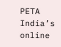PETA India’s online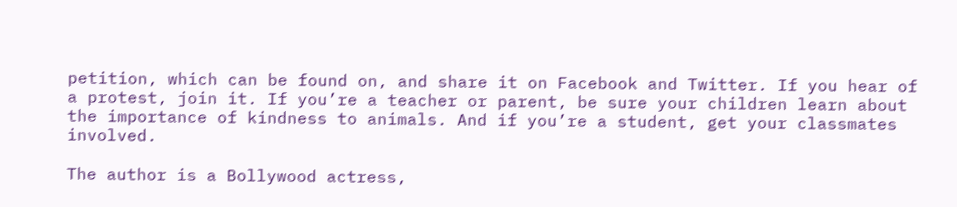petition, which can be found on, and share it on Facebook and Twitter. If you hear of a protest, join it. If you’re a teacher or parent, be sure your children learn about the importance of kindness to animals. And if you’re a student, get your classmates involved.

The author is a Bollywood actress,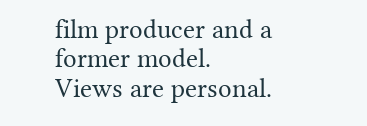film producer and a former model. Views are personal.